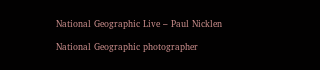National Geographic Live – Paul Nicklen

National Geographic photographer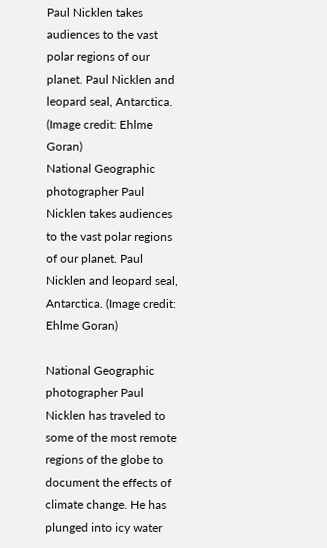Paul Nicklen takes audiences to the vast polar regions of our planet. Paul Nicklen and leopard seal, Antarctica. (Image credit: Ehlme Goran)
National Geographic photographer Paul Nicklen takes audiences to the vast polar regions of our planet. Paul Nicklen and leopard seal, Antarctica. (Image credit: Ehlme Goran)

National Geographic photographer Paul Nicklen has traveled to some of the most remote regions of the globe to document the effects of climate change. He has plunged into icy water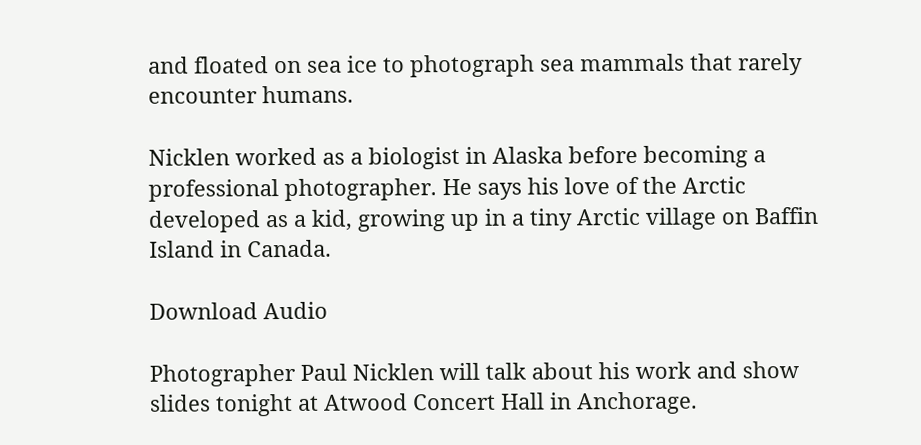and floated on sea ice to photograph sea mammals that rarely encounter humans.

Nicklen worked as a biologist in Alaska before becoming a professional photographer. He says his love of the Arctic developed as a kid, growing up in a tiny Arctic village on Baffin Island in Canada.

Download Audio

Photographer Paul Nicklen will talk about his work and show slides tonight at Atwood Concert Hall in Anchorage.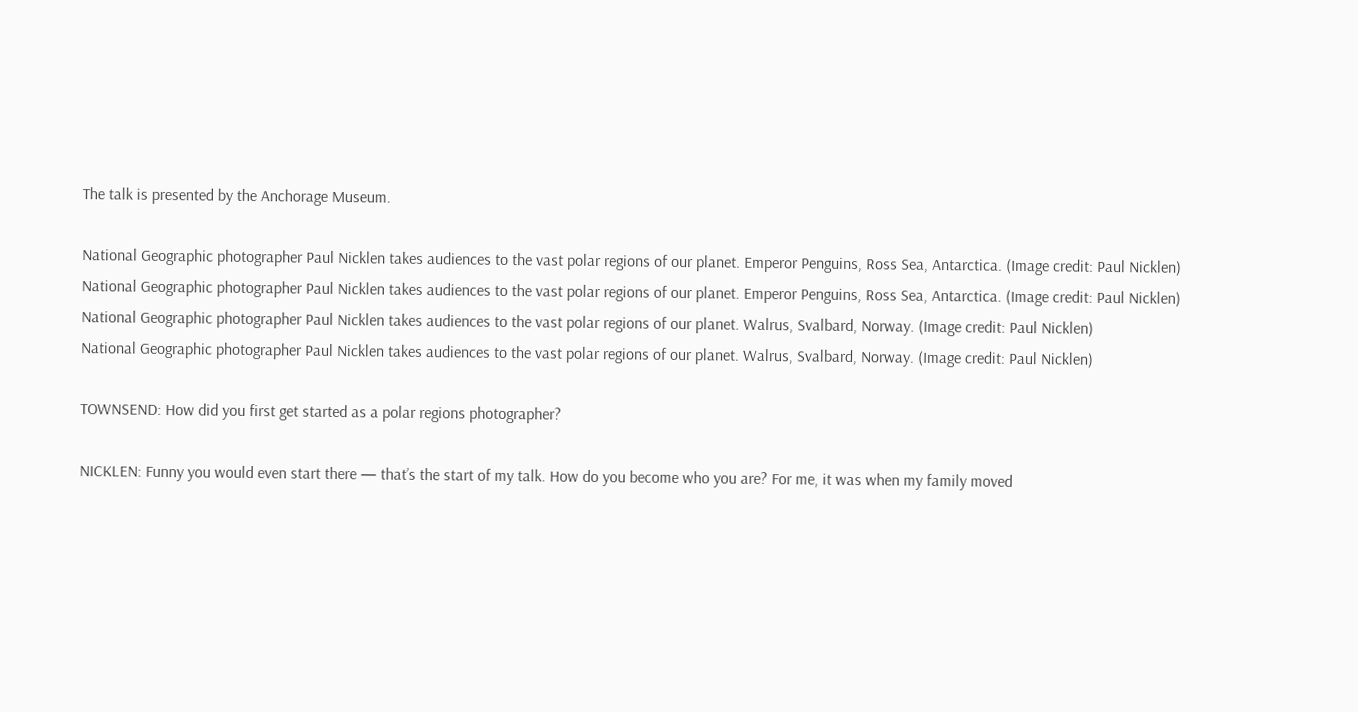The talk is presented by the Anchorage Museum.

National Geographic photographer Paul Nicklen takes audiences to the vast polar regions of our planet. Emperor Penguins, Ross Sea, Antarctica. (Image credit: Paul Nicklen)
National Geographic photographer Paul Nicklen takes audiences to the vast polar regions of our planet. Emperor Penguins, Ross Sea, Antarctica. (Image credit: Paul Nicklen)
National Geographic photographer Paul Nicklen takes audiences to the vast polar regions of our planet. Walrus, Svalbard, Norway. (Image credit: Paul Nicklen)
National Geographic photographer Paul Nicklen takes audiences to the vast polar regions of our planet. Walrus, Svalbard, Norway. (Image credit: Paul Nicklen)

TOWNSEND: How did you first get started as a polar regions photographer?

NICKLEN: Funny you would even start there — that’s the start of my talk. How do you become who you are? For me, it was when my family moved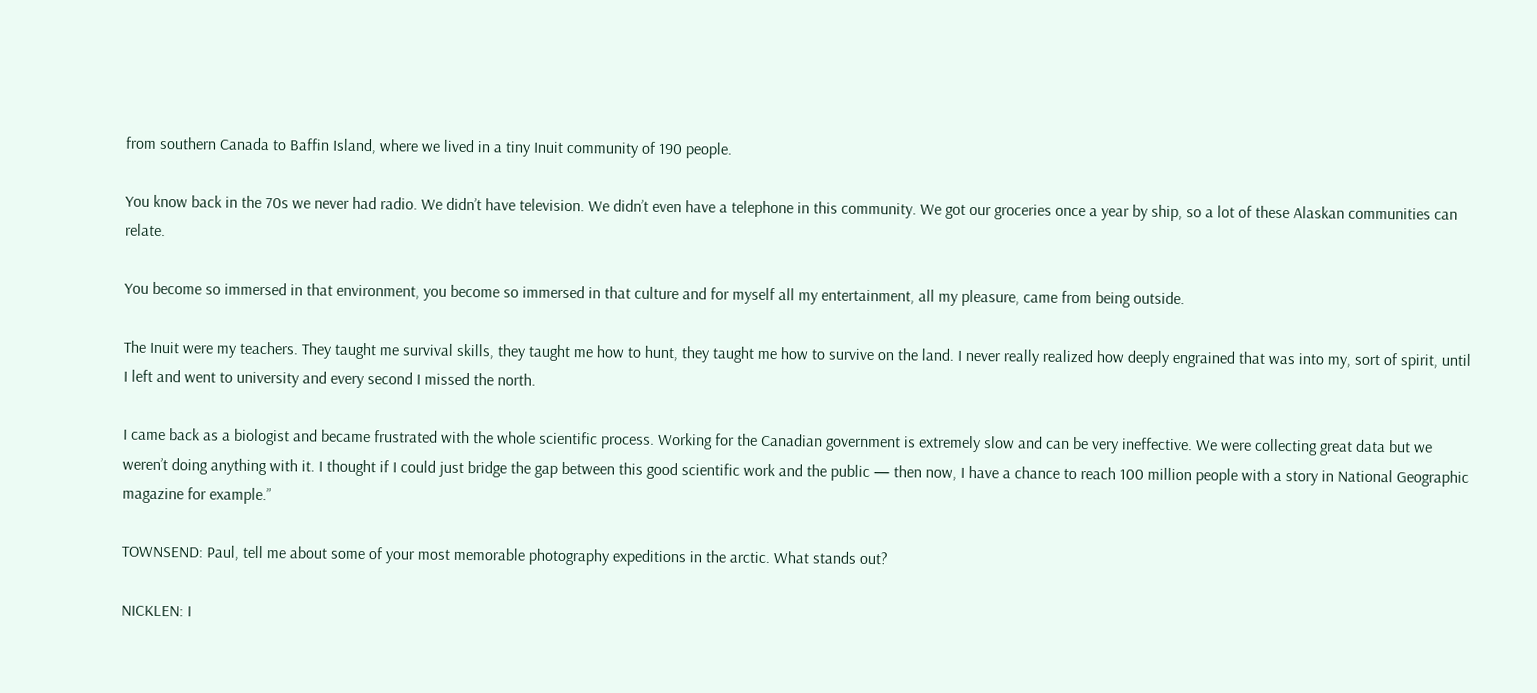from southern Canada to Baffin Island, where we lived in a tiny Inuit community of 190 people.

You know back in the 70s we never had radio. We didn’t have television. We didn’t even have a telephone in this community. We got our groceries once a year by ship, so a lot of these Alaskan communities can relate.

You become so immersed in that environment, you become so immersed in that culture and for myself all my entertainment, all my pleasure, came from being outside.

The Inuit were my teachers. They taught me survival skills, they taught me how to hunt, they taught me how to survive on the land. I never really realized how deeply engrained that was into my, sort of spirit, until I left and went to university and every second I missed the north.

I came back as a biologist and became frustrated with the whole scientific process. Working for the Canadian government is extremely slow and can be very ineffective. We were collecting great data but we weren’t doing anything with it. I thought if I could just bridge the gap between this good scientific work and the public — then now, I have a chance to reach 100 million people with a story in National Geographic magazine for example.”

TOWNSEND: Paul, tell me about some of your most memorable photography expeditions in the arctic. What stands out?

NICKLEN: I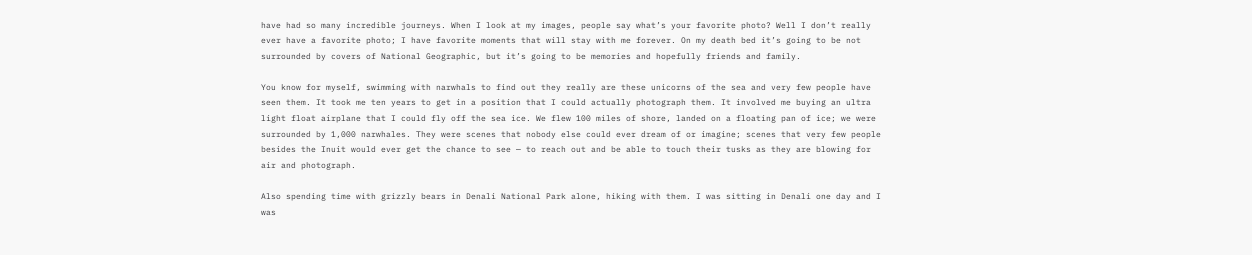have had so many incredible journeys. When I look at my images, people say what’s your favorite photo? Well I don’t really ever have a favorite photo; I have favorite moments that will stay with me forever. On my death bed it’s going to be not surrounded by covers of National Geographic, but it’s going to be memories and hopefully friends and family.

You know for myself, swimming with narwhals to find out they really are these unicorns of the sea and very few people have seen them. It took me ten years to get in a position that I could actually photograph them. It involved me buying an ultra light float airplane that I could fly off the sea ice. We flew 100 miles of shore, landed on a floating pan of ice; we were surrounded by 1,000 narwhales. They were scenes that nobody else could ever dream of or imagine; scenes that very few people besides the Inuit would ever get the chance to see — to reach out and be able to touch their tusks as they are blowing for air and photograph.

Also spending time with grizzly bears in Denali National Park alone, hiking with them. I was sitting in Denali one day and I was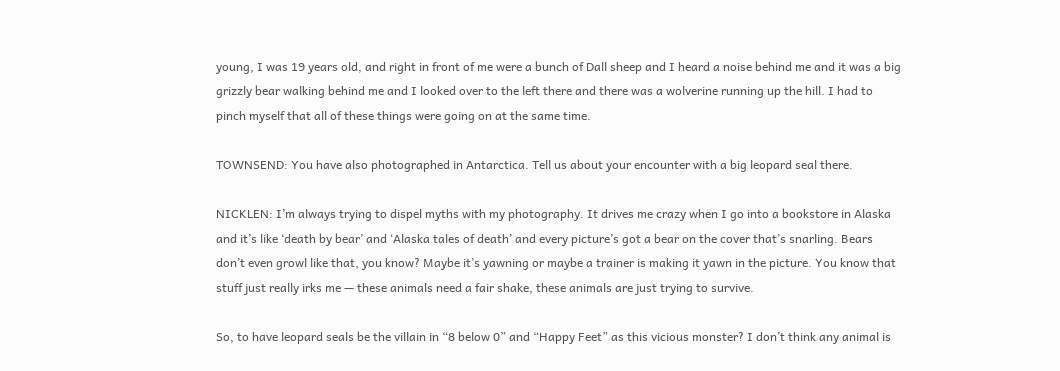young, I was 19 years old, and right in front of me were a bunch of Dall sheep and I heard a noise behind me and it was a big grizzly bear walking behind me and I looked over to the left there and there was a wolverine running up the hill. I had to pinch myself that all of these things were going on at the same time.

TOWNSEND: You have also photographed in Antarctica. Tell us about your encounter with a big leopard seal there.

NICKLEN: I’m always trying to dispel myths with my photography. It drives me crazy when I go into a bookstore in Alaska and it’s like ‘death by bear’ and ‘Alaska tales of death’ and every picture’s got a bear on the cover that’s snarling. Bears don’t even growl like that, you know? Maybe it’s yawning or maybe a trainer is making it yawn in the picture. You know that stuff just really irks me — these animals need a fair shake, these animals are just trying to survive.

So, to have leopard seals be the villain in “8 below 0” and “Happy Feet” as this vicious monster? I don’t think any animal is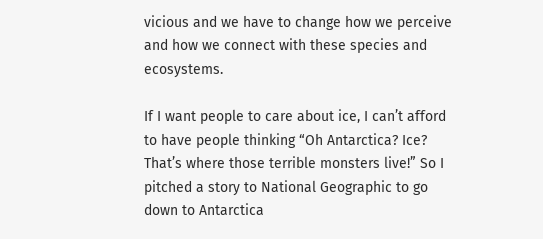vicious and we have to change how we perceive and how we connect with these species and ecosystems.

If I want people to care about ice, I can’t afford to have people thinking “Oh Antarctica? Ice? That’s where those terrible monsters live!” So I pitched a story to National Geographic to go down to Antarctica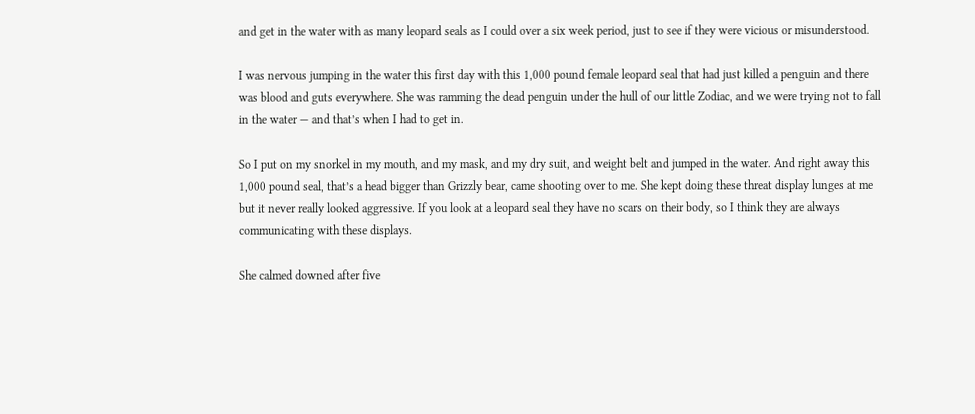and get in the water with as many leopard seals as I could over a six week period, just to see if they were vicious or misunderstood.

I was nervous jumping in the water this first day with this 1,000 pound female leopard seal that had just killed a penguin and there was blood and guts everywhere. She was ramming the dead penguin under the hull of our little Zodiac, and we were trying not to fall in the water — and that’s when I had to get in.

So I put on my snorkel in my mouth, and my mask, and my dry suit, and weight belt and jumped in the water. And right away this 1,000 pound seal, that’s a head bigger than Grizzly bear, came shooting over to me. She kept doing these threat display lunges at me but it never really looked aggressive. If you look at a leopard seal they have no scars on their body, so I think they are always communicating with these displays.

She calmed downed after five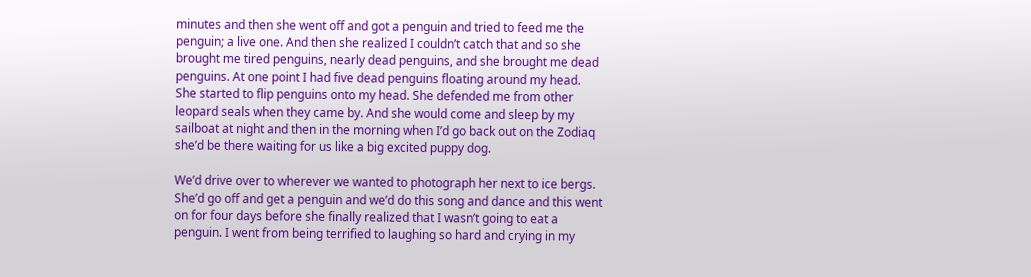minutes and then she went off and got a penguin and tried to feed me the penguin; a live one. And then she realized I couldn’t catch that and so she brought me tired penguins, nearly dead penguins, and she brought me dead penguins. At one point I had five dead penguins floating around my head. She started to flip penguins onto my head. She defended me from other leopard seals when they came by. And she would come and sleep by my sailboat at night and then in the morning when I’d go back out on the Zodiaq she’d be there waiting for us like a big excited puppy dog.

We’d drive over to wherever we wanted to photograph her next to ice bergs. She’d go off and get a penguin and we’d do this song and dance and this went on for four days before she finally realized that I wasn’t going to eat a penguin. I went from being terrified to laughing so hard and crying in my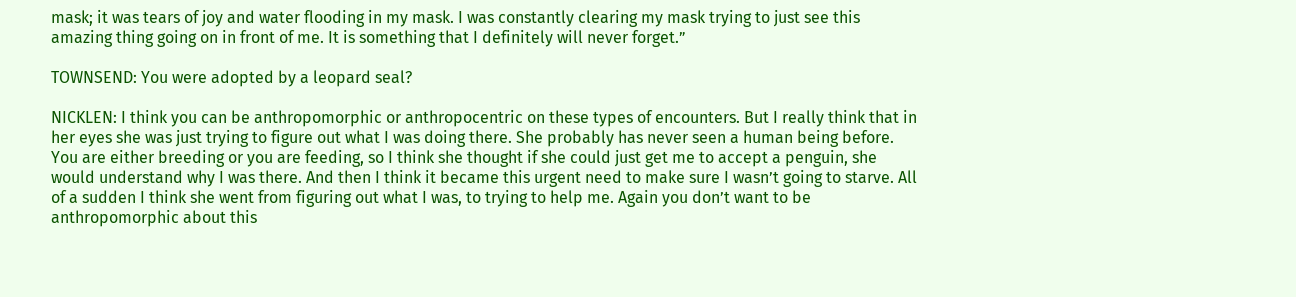mask; it was tears of joy and water flooding in my mask. I was constantly clearing my mask trying to just see this amazing thing going on in front of me. It is something that I definitely will never forget.”

TOWNSEND: You were adopted by a leopard seal?

NICKLEN: I think you can be anthropomorphic or anthropocentric on these types of encounters. But I really think that in her eyes she was just trying to figure out what I was doing there. She probably has never seen a human being before. You are either breeding or you are feeding, so I think she thought if she could just get me to accept a penguin, she would understand why I was there. And then I think it became this urgent need to make sure I wasn’t going to starve. All of a sudden I think she went from figuring out what I was, to trying to help me. Again you don’t want to be anthropomorphic about this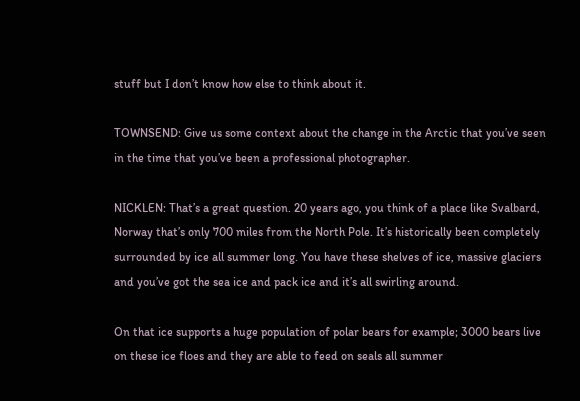stuff but I don’t know how else to think about it.

TOWNSEND: Give us some context about the change in the Arctic that you’ve seen in the time that you’ve been a professional photographer.

NICKLEN: That’s a great question. 20 years ago, you think of a place like Svalbard, Norway that’s only 700 miles from the North Pole. It’s historically been completely surrounded by ice all summer long. You have these shelves of ice, massive glaciers and you’ve got the sea ice and pack ice and it’s all swirling around.

On that ice supports a huge population of polar bears for example; 3000 bears live on these ice floes and they are able to feed on seals all summer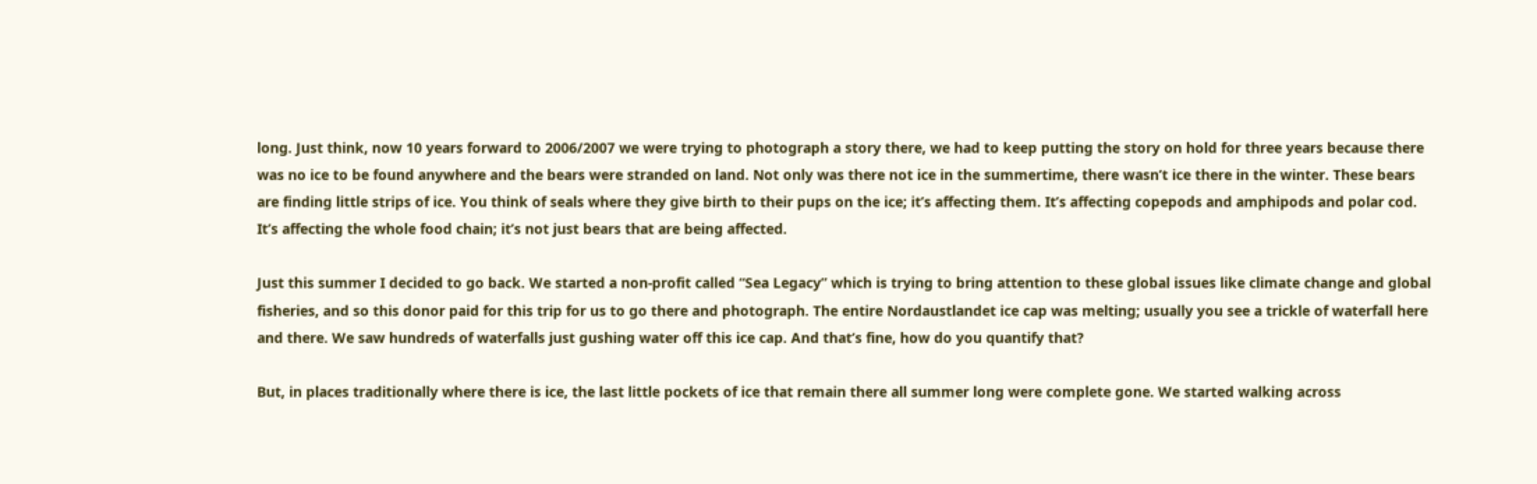long. Just think, now 10 years forward to 2006/2007 we were trying to photograph a story there, we had to keep putting the story on hold for three years because there was no ice to be found anywhere and the bears were stranded on land. Not only was there not ice in the summertime, there wasn’t ice there in the winter. These bears are finding little strips of ice. You think of seals where they give birth to their pups on the ice; it’s affecting them. It’s affecting copepods and amphipods and polar cod. It’s affecting the whole food chain; it’s not just bears that are being affected.

Just this summer I decided to go back. We started a non-profit called “Sea Legacy” which is trying to bring attention to these global issues like climate change and global fisheries, and so this donor paid for this trip for us to go there and photograph. The entire Nordaustlandet ice cap was melting; usually you see a trickle of waterfall here and there. We saw hundreds of waterfalls just gushing water off this ice cap. And that’s fine, how do you quantify that?

But, in places traditionally where there is ice, the last little pockets of ice that remain there all summer long were complete gone. We started walking across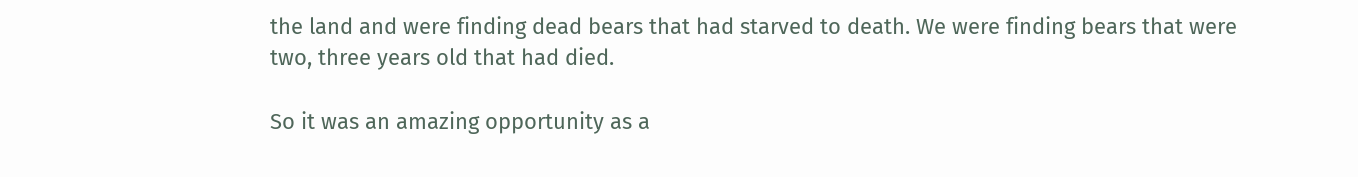the land and were finding dead bears that had starved to death. We were finding bears that were two, three years old that had died.

So it was an amazing opportunity as a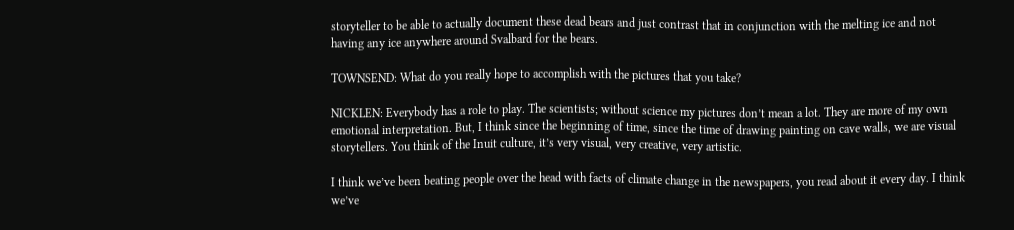storyteller to be able to actually document these dead bears and just contrast that in conjunction with the melting ice and not having any ice anywhere around Svalbard for the bears.

TOWNSEND: What do you really hope to accomplish with the pictures that you take?

NICKLEN: Everybody has a role to play. The scientists; without science my pictures don’t mean a lot. They are more of my own emotional interpretation. But, I think since the beginning of time, since the time of drawing painting on cave walls, we are visual storytellers. You think of the Inuit culture, it’s very visual, very creative, very artistic.

I think we’ve been beating people over the head with facts of climate change in the newspapers, you read about it every day. I think we’ve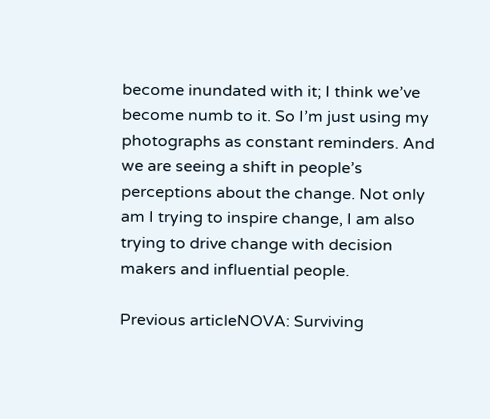become inundated with it; I think we’ve become numb to it. So I’m just using my photographs as constant reminders. And we are seeing a shift in people’s perceptions about the change. Not only am I trying to inspire change, I am also trying to drive change with decision makers and influential people.

Previous articleNOVA: Surviving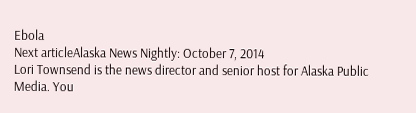Ebola
Next articleAlaska News Nightly: October 7, 2014
Lori Townsend is the news director and senior host for Alaska Public Media. You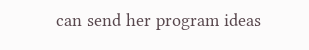can send her program ideas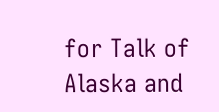for Talk of Alaska and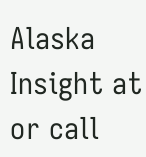Alaska Insight at or call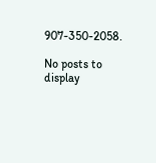907-350-2058.

No posts to display